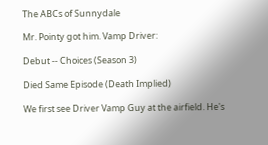The ABCs of Sunnydale

Mr. Pointy got him. Vamp Driver:

Debut -- Choices (Season 3)

Died Same Episode (Death Implied)

We first see Driver Vamp Guy at the airfield. He's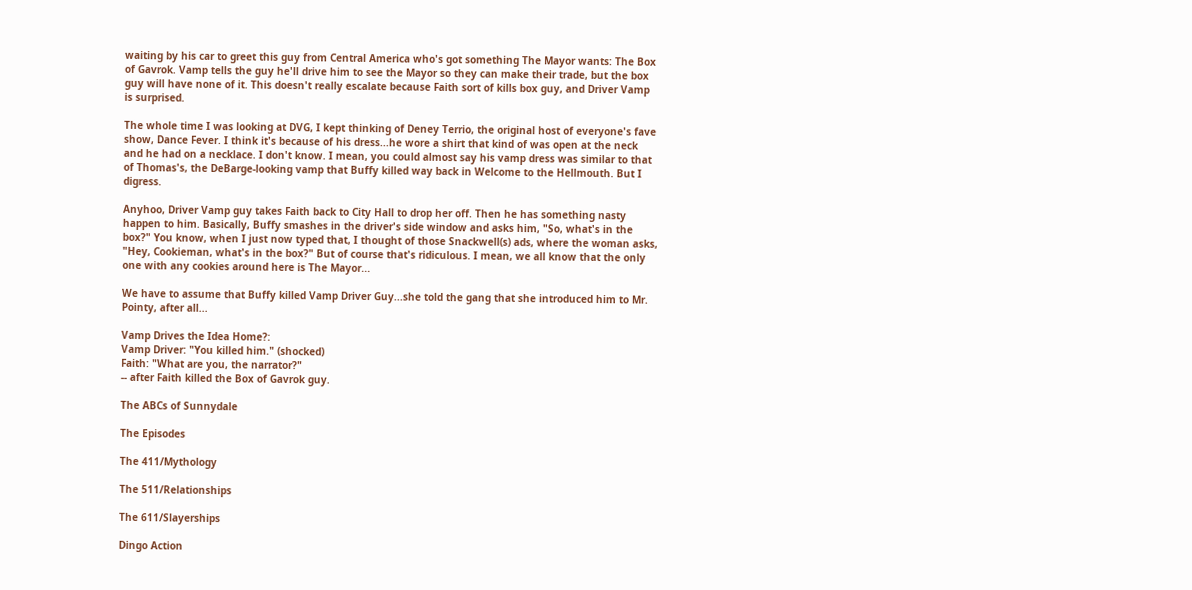waiting by his car to greet this guy from Central America who's got something The Mayor wants: The Box of Gavrok. Vamp tells the guy he'll drive him to see the Mayor so they can make their trade, but the box guy will have none of it. This doesn't really escalate because Faith sort of kills box guy, and Driver Vamp is surprised.

The whole time I was looking at DVG, I kept thinking of Deney Terrio, the original host of everyone's fave show, Dance Fever. I think it's because of his dress...he wore a shirt that kind of was open at the neck and he had on a necklace. I don't know. I mean, you could almost say his vamp dress was similar to that of Thomas's, the DeBarge-looking vamp that Buffy killed way back in Welcome to the Hellmouth. But I digress.

Anyhoo, Driver Vamp guy takes Faith back to City Hall to drop her off. Then he has something nasty happen to him. Basically, Buffy smashes in the driver's side window and asks him, "So, what's in the box?" You know, when I just now typed that, I thought of those Snackwell(s) ads, where the woman asks, "Hey, Cookieman, what's in the box?" But of course that's ridiculous. I mean, we all know that the only one with any cookies around here is The Mayor...

We have to assume that Buffy killed Vamp Driver Guy...she told the gang that she introduced him to Mr. Pointy, after all...

Vamp Drives the Idea Home?:
Vamp Driver: "You killed him." (shocked)
Faith: "What are you, the narrator?"
-- after Faith killed the Box of Gavrok guy.

The ABCs of Sunnydale

The Episodes

The 411/Mythology

The 511/Relationships

The 611/Slayerships

Dingo Action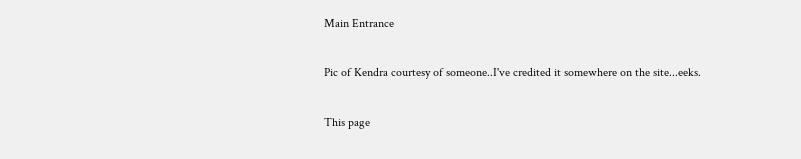Main Entrance

Pic of Kendra courtesy of someone..I've credited it somewhere on the site...eeks.

This page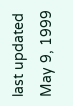last updated May 9, 1999